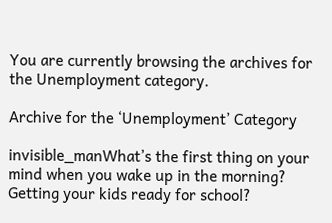You are currently browsing the archives for the Unemployment category.

Archive for the ‘Unemployment’ Category

invisible_manWhat’s the first thing on your mind when you wake up in the morning? Getting your kids ready for school?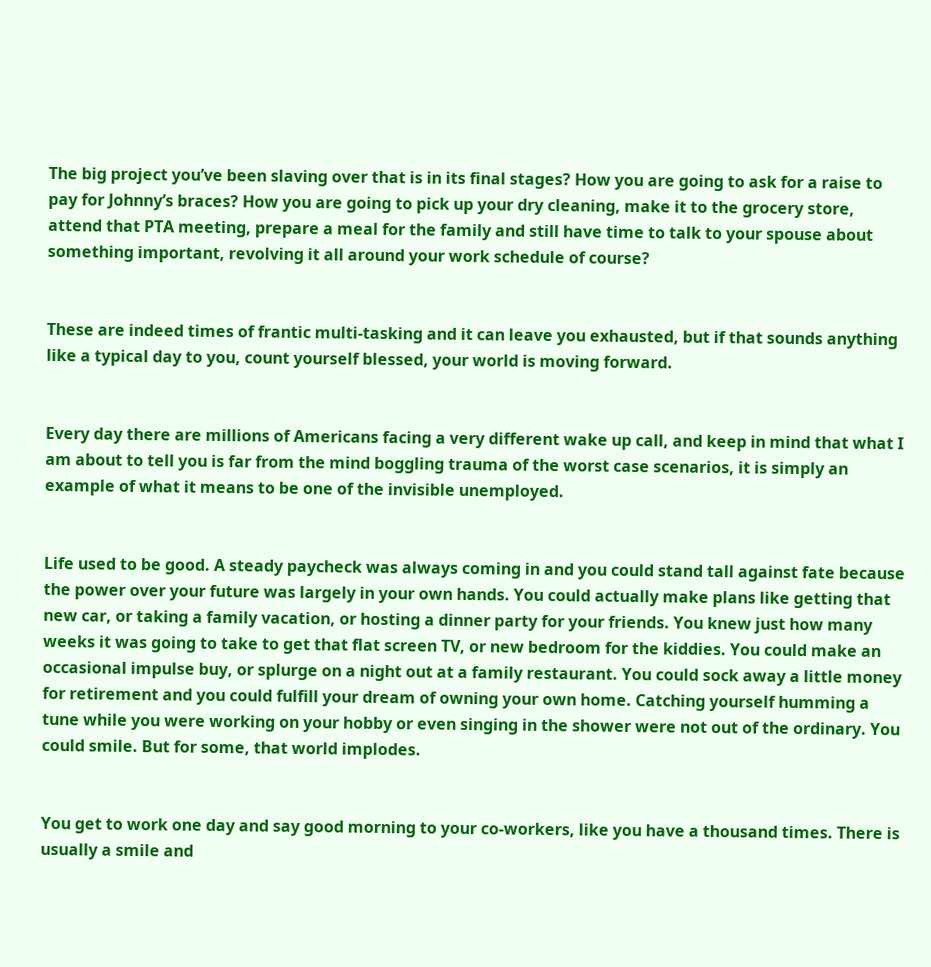The big project you’ve been slaving over that is in its final stages? How you are going to ask for a raise to pay for Johnny’s braces? How you are going to pick up your dry cleaning, make it to the grocery store, attend that PTA meeting, prepare a meal for the family and still have time to talk to your spouse about something important, revolving it all around your work schedule of course?


These are indeed times of frantic multi-tasking and it can leave you exhausted, but if that sounds anything like a typical day to you, count yourself blessed, your world is moving forward.


Every day there are millions of Americans facing a very different wake up call, and keep in mind that what I am about to tell you is far from the mind boggling trauma of the worst case scenarios, it is simply an example of what it means to be one of the invisible unemployed.


Life used to be good. A steady paycheck was always coming in and you could stand tall against fate because the power over your future was largely in your own hands. You could actually make plans like getting that new car, or taking a family vacation, or hosting a dinner party for your friends. You knew just how many weeks it was going to take to get that flat screen TV, or new bedroom for the kiddies. You could make an occasional impulse buy, or splurge on a night out at a family restaurant. You could sock away a little money for retirement and you could fulfill your dream of owning your own home. Catching yourself humming a tune while you were working on your hobby or even singing in the shower were not out of the ordinary. You could smile. But for some, that world implodes.


You get to work one day and say good morning to your co-workers, like you have a thousand times. There is usually a smile and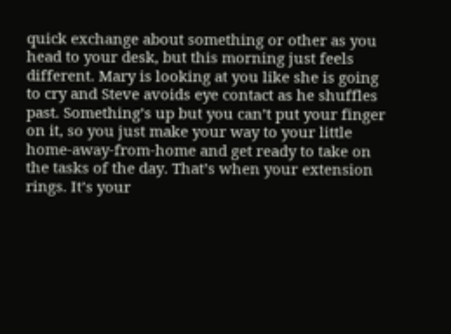quick exchange about something or other as you head to your desk, but this morning just feels different. Mary is looking at you like she is going to cry and Steve avoids eye contact as he shuffles past. Something’s up but you can’t put your finger on it, so you just make your way to your little home-away-from-home and get ready to take on the tasks of the day. That’s when your extension rings. It’s your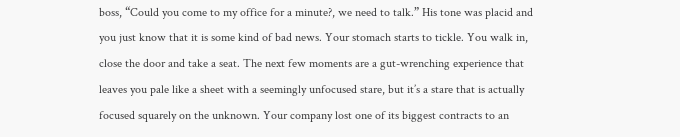boss, “Could you come to my office for a minute?, we need to talk.” His tone was placid and you just know that it is some kind of bad news. Your stomach starts to tickle. You walk in, close the door and take a seat. The next few moments are a gut-wrenching experience that leaves you pale like a sheet with a seemingly unfocused stare, but it’s a stare that is actually focused squarely on the unknown. Your company lost one of its biggest contracts to an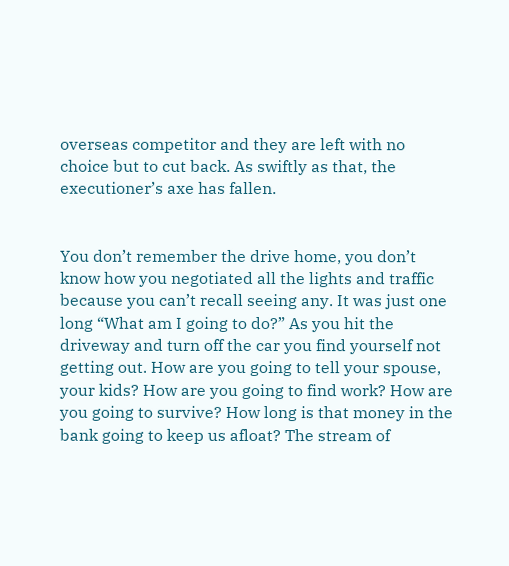overseas competitor and they are left with no choice but to cut back. As swiftly as that, the executioner’s axe has fallen.


You don’t remember the drive home, you don’t know how you negotiated all the lights and traffic because you can’t recall seeing any. It was just one long “What am I going to do?” As you hit the driveway and turn off the car you find yourself not getting out. How are you going to tell your spouse, your kids? How are you going to find work? How are you going to survive? How long is that money in the bank going to keep us afloat? The stream of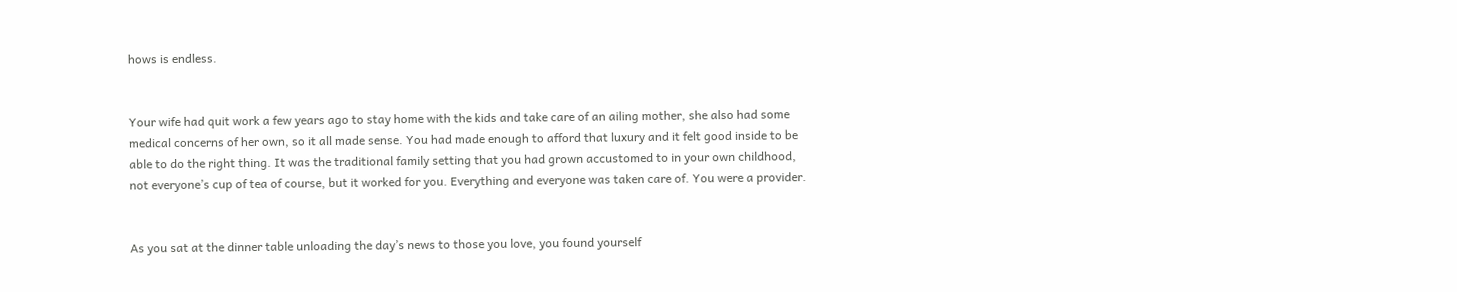hows is endless.


Your wife had quit work a few years ago to stay home with the kids and take care of an ailing mother, she also had some medical concerns of her own, so it all made sense. You had made enough to afford that luxury and it felt good inside to be able to do the right thing. It was the traditional family setting that you had grown accustomed to in your own childhood, not everyone’s cup of tea of course, but it worked for you. Everything and everyone was taken care of. You were a provider.


As you sat at the dinner table unloading the day’s news to those you love, you found yourself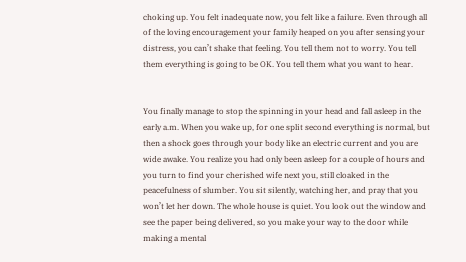choking up. You felt inadequate now, you felt like a failure. Even through all of the loving encouragement your family heaped on you after sensing your distress, you can’t shake that feeling. You tell them not to worry. You tell them everything is going to be OK. You tell them what you want to hear.


You finally manage to stop the spinning in your head and fall asleep in the early a.m. When you wake up, for one split second everything is normal, but then a shock goes through your body like an electric current and you are wide awake. You realize you had only been asleep for a couple of hours and you turn to find your cherished wife next you, still cloaked in the peacefulness of slumber. You sit silently, watching her, and pray that you won’t let her down. The whole house is quiet. You look out the window and see the paper being delivered, so you make your way to the door while making a mental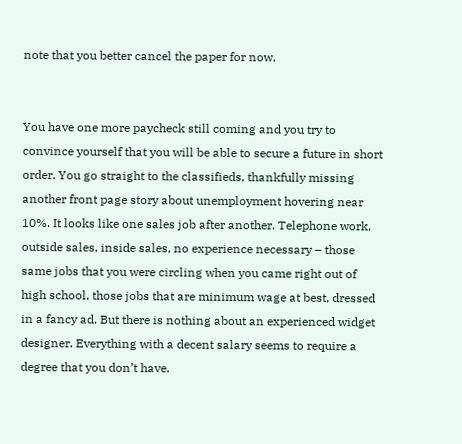note that you better cancel the paper for now.


You have one more paycheck still coming and you try to convince yourself that you will be able to secure a future in short order. You go straight to the classifieds, thankfully missing another front page story about unemployment hovering near 10%. It looks like one sales job after another. Telephone work, outside sales, inside sales, no experience necessary – those same jobs that you were circling when you came right out of high school, those jobs that are minimum wage at best, dressed in a fancy ad. But there is nothing about an experienced widget designer. Everything with a decent salary seems to require a degree that you don’t have.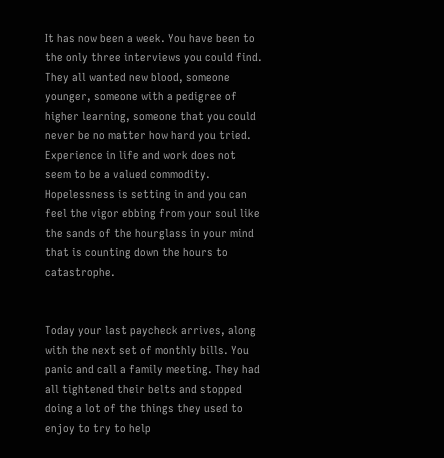It has now been a week. You have been to the only three interviews you could find. They all wanted new blood, someone younger, someone with a pedigree of higher learning, someone that you could never be no matter how hard you tried. Experience in life and work does not seem to be a valued commodity. Hopelessness is setting in and you can feel the vigor ebbing from your soul like the sands of the hourglass in your mind that is counting down the hours to catastrophe.


Today your last paycheck arrives, along with the next set of monthly bills. You panic and call a family meeting. They had all tightened their belts and stopped doing a lot of the things they used to enjoy to try to help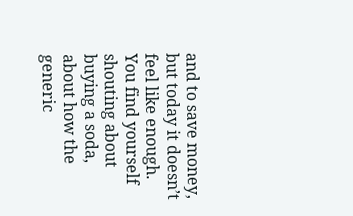and to save money, but today it doesn’t feel like enough. You find yourself shouting about buying a soda, about how the generic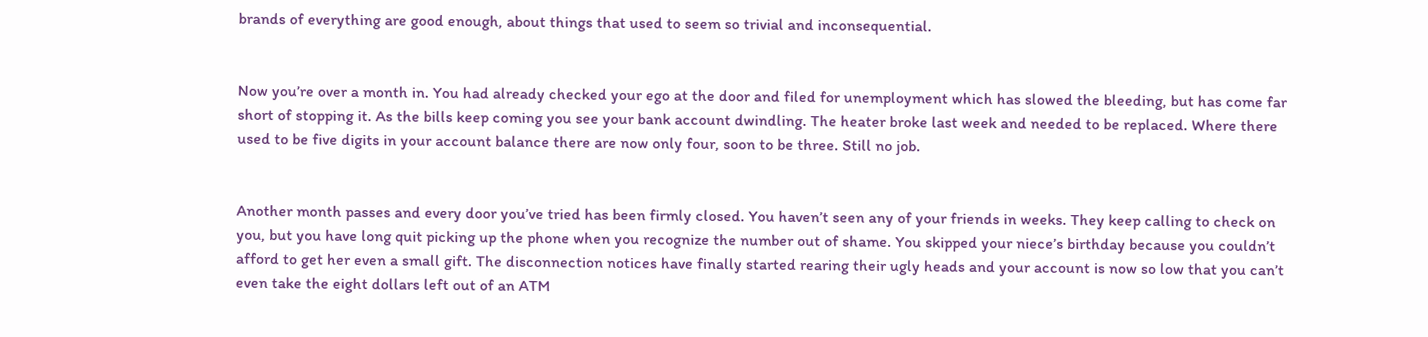brands of everything are good enough, about things that used to seem so trivial and inconsequential.


Now you’re over a month in. You had already checked your ego at the door and filed for unemployment which has slowed the bleeding, but has come far short of stopping it. As the bills keep coming you see your bank account dwindling. The heater broke last week and needed to be replaced. Where there used to be five digits in your account balance there are now only four, soon to be three. Still no job.


Another month passes and every door you’ve tried has been firmly closed. You haven’t seen any of your friends in weeks. They keep calling to check on you, but you have long quit picking up the phone when you recognize the number out of shame. You skipped your niece’s birthday because you couldn’t afford to get her even a small gift. The disconnection notices have finally started rearing their ugly heads and your account is now so low that you can’t even take the eight dollars left out of an ATM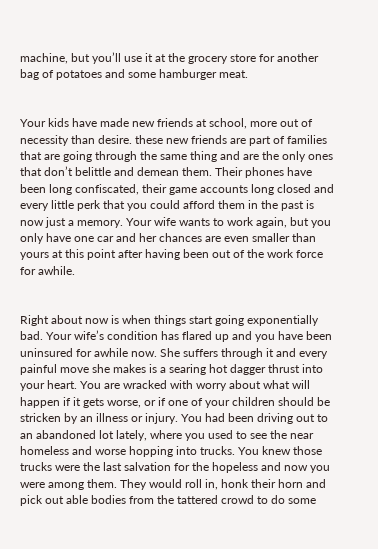machine, but you’ll use it at the grocery store for another bag of potatoes and some hamburger meat.


Your kids have made new friends at school, more out of necessity than desire. these new friends are part of families that are going through the same thing and are the only ones that don’t belittle and demean them. Their phones have been long confiscated, their game accounts long closed and every little perk that you could afford them in the past is now just a memory. Your wife wants to work again, but you only have one car and her chances are even smaller than yours at this point after having been out of the work force for awhile.


Right about now is when things start going exponentially bad. Your wife’s condition has flared up and you have been uninsured for awhile now. She suffers through it and every painful move she makes is a searing hot dagger thrust into your heart. You are wracked with worry about what will happen if it gets worse, or if one of your children should be stricken by an illness or injury. You had been driving out to an abandoned lot lately, where you used to see the near homeless and worse hopping into trucks. You knew those trucks were the last salvation for the hopeless and now you were among them. They would roll in, honk their horn and pick out able bodies from the tattered crowd to do some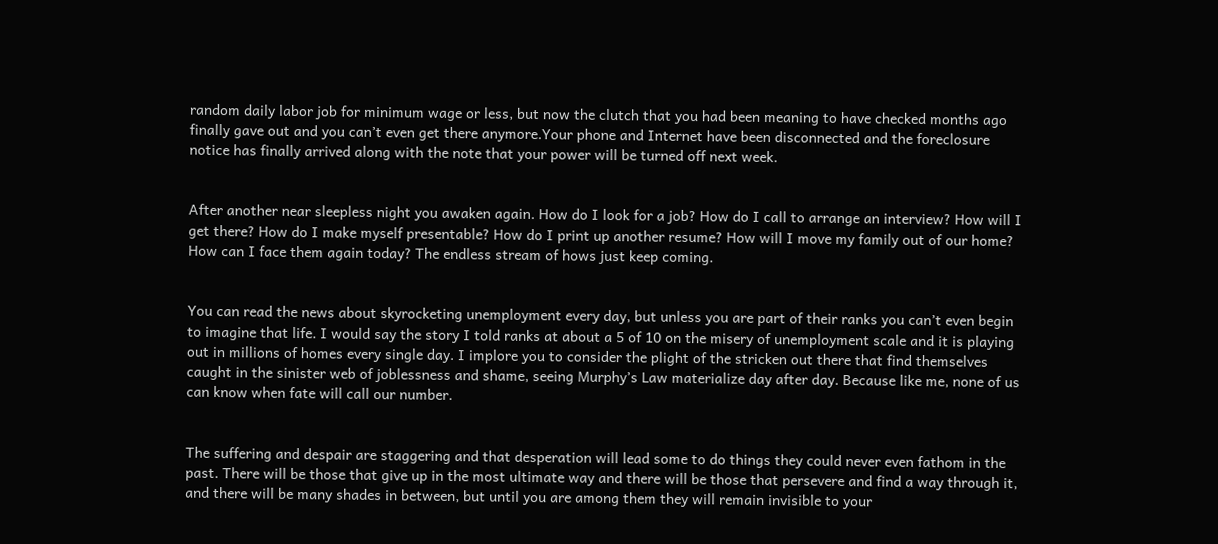random daily labor job for minimum wage or less, but now the clutch that you had been meaning to have checked months ago finally gave out and you can’t even get there anymore.Your phone and Internet have been disconnected and the foreclosure notice has finally arrived along with the note that your power will be turned off next week.


After another near sleepless night you awaken again. How do I look for a job? How do I call to arrange an interview? How will I get there? How do I make myself presentable? How do I print up another resume? How will I move my family out of our home? How can I face them again today? The endless stream of hows just keep coming.


You can read the news about skyrocketing unemployment every day, but unless you are part of their ranks you can’t even begin to imagine that life. I would say the story I told ranks at about a 5 of 10 on the misery of unemployment scale and it is playing out in millions of homes every single day. I implore you to consider the plight of the stricken out there that find themselves caught in the sinister web of joblessness and shame, seeing Murphy’s Law materialize day after day. Because like me, none of us can know when fate will call our number.


The suffering and despair are staggering and that desperation will lead some to do things they could never even fathom in the past. There will be those that give up in the most ultimate way and there will be those that persevere and find a way through it, and there will be many shades in between, but until you are among them they will remain invisible to your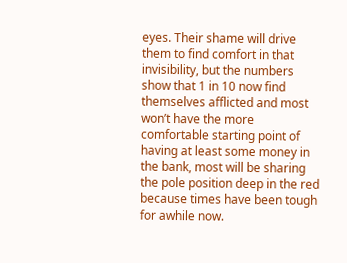eyes. Their shame will drive them to find comfort in that invisibility, but the numbers show that 1 in 10 now find themselves afflicted and most won’t have the more comfortable starting point of having at least some money in the bank, most will be sharing the pole position deep in the red because times have been tough for awhile now.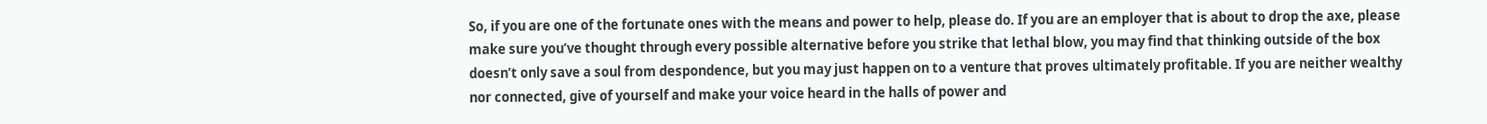So, if you are one of the fortunate ones with the means and power to help, please do. If you are an employer that is about to drop the axe, please make sure you’ve thought through every possible alternative before you strike that lethal blow, you may find that thinking outside of the box doesn’t only save a soul from despondence, but you may just happen on to a venture that proves ultimately profitable. If you are neither wealthy nor connected, give of yourself and make your voice heard in the halls of power and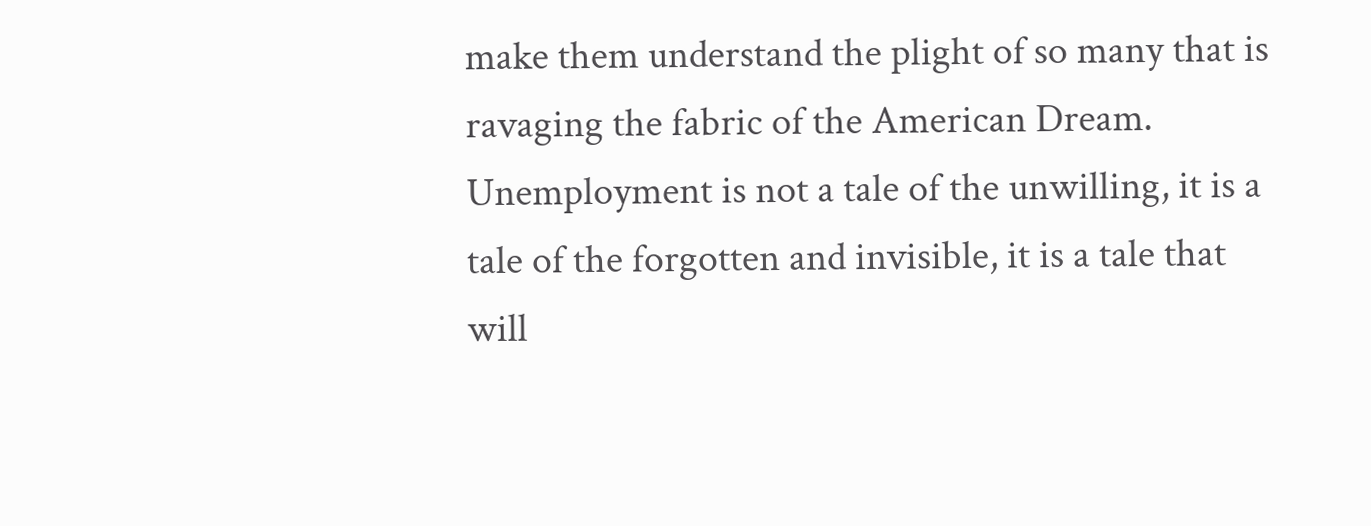make them understand the plight of so many that is ravaging the fabric of the American Dream. Unemployment is not a tale of the unwilling, it is a tale of the forgotten and invisible, it is a tale that will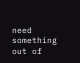need something out of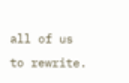all of us to rewrite.